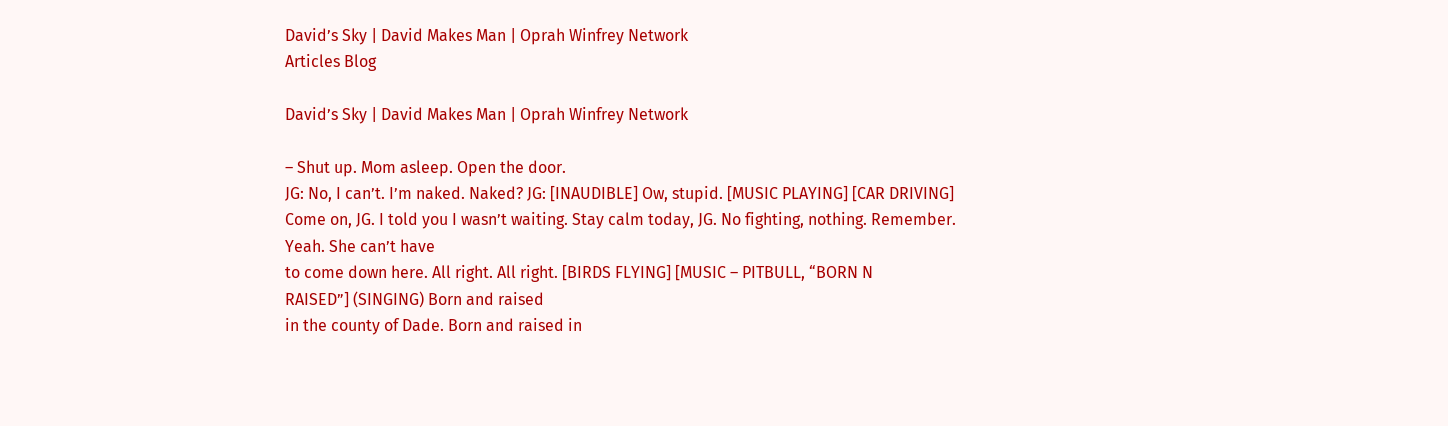David’s Sky | David Makes Man | Oprah Winfrey Network
Articles Blog

David’s Sky | David Makes Man | Oprah Winfrey Network

– Shut up. Mom asleep. Open the door.
JG: No, I can’t. I’m naked. Naked? JG: [INAUDIBLE] Ow, stupid. [MUSIC PLAYING] [CAR DRIVING] Come on, JG. I told you I wasn’t waiting. Stay calm today, JG. No fighting, nothing. Remember. Yeah. She can’t have
to come down here. All right. All right. [BIRDS FLYING] [MUSIC – PITBULL, “BORN N
RAISED”] (SINGING) Born and raised
in the county of Dade. Born and raised in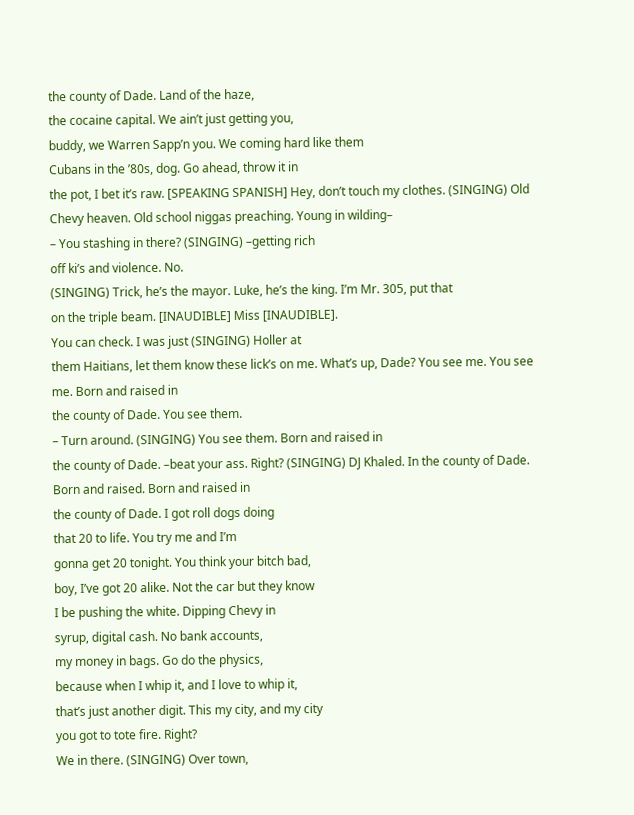the county of Dade. Land of the haze,
the cocaine capital. We ain’t just getting you,
buddy, we Warren Sapp’n you. We coming hard like them
Cubans in the ’80s, dog. Go ahead, throw it in
the pot, I bet it’s raw. [SPEAKING SPANISH] Hey, don’t touch my clothes. (SINGING) Old Chevy heaven. Old school niggas preaching. Young in wilding–
– You stashing in there? (SINGING) –getting rich
off ki’s and violence. No.
(SINGING) Trick, he’s the mayor. Luke, he’s the king. I’m Mr. 305, put that
on the triple beam. [INAUDIBLE] Miss [INAUDIBLE].
You can check. I was just (SINGING) Holler at
them Haitians, let them know these lick’s on me. What’s up, Dade? You see me. You see me. Born and raised in
the county of Dade. You see them.
– Turn around. (SINGING) You see them. Born and raised in
the county of Dade. –beat your ass. Right? (SINGING) DJ Khaled. In the county of Dade. Born and raised. Born and raised in
the county of Dade. I got roll dogs doing
that 20 to life. You try me and I’m
gonna get 20 tonight. You think your bitch bad,
boy, I’ve got 20 alike. Not the car but they know
I be pushing the white. Dipping Chevy in
syrup, digital cash. No bank accounts,
my money in bags. Go do the physics,
because when I whip it, and I love to whip it,
that’s just another digit. This my city, and my city
you got to tote fire. Right?
We in there. (SINGING) Over town,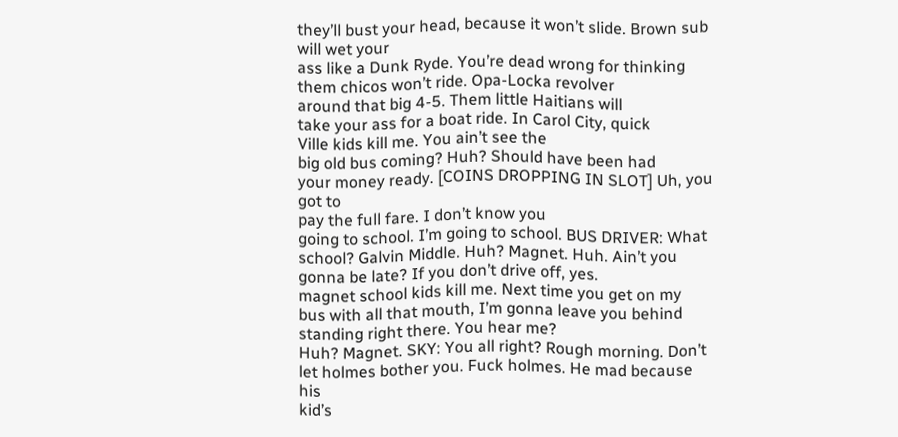they’ll bust your head, because it won’t slide. Brown sub will wet your
ass like a Dunk Ryde. You’re dead wrong for thinking
them chicos won’t ride. Opa-Locka revolver
around that big 4-5. Them little Haitians will
take your ass for a boat ride. In Carol City, quick
Ville kids kill me. You ain’t see the
big old bus coming? Huh? Should have been had
your money ready. [COINS DROPPING IN SLOT] Uh, you got to
pay the full fare. I don’t know you
going to school. I’m going to school. BUS DRIVER: What school? Galvin Middle. Huh? Magnet. Huh. Ain’t you gonna be late? If you don’t drive off, yes.
magnet school kids kill me. Next time you get on my
bus with all that mouth, I’m gonna leave you behind
standing right there. You hear me?
Huh? Magnet. SKY: You all right? Rough morning. Don’t let holmes bother you. Fuck holmes. He mad because his
kid’s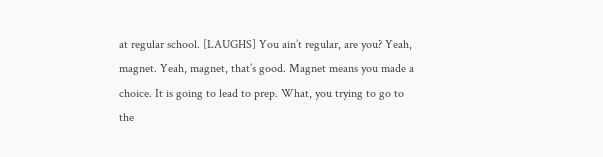at regular school. [LAUGHS] You ain’t regular, are you? Yeah, magnet. Yeah, magnet, that’s good. Magnet means you made a choice. It is going to lead to prep. What, you trying to go to
the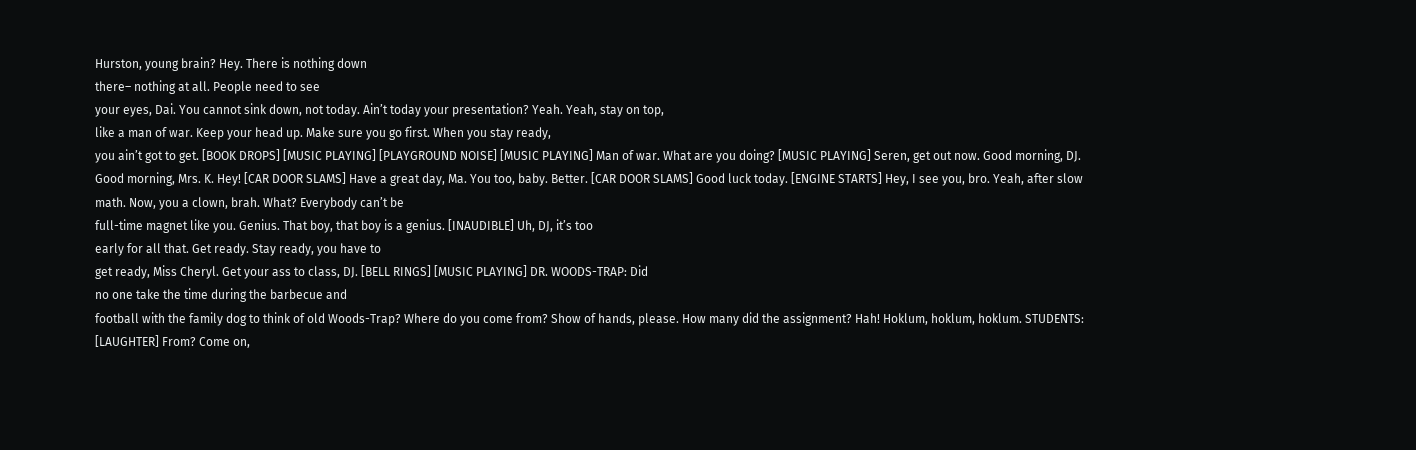Hurston, young brain? Hey. There is nothing down
there– nothing at all. People need to see
your eyes, Dai. You cannot sink down, not today. Ain’t today your presentation? Yeah. Yeah, stay on top,
like a man of war. Keep your head up. Make sure you go first. When you stay ready,
you ain’t got to get. [BOOK DROPS] [MUSIC PLAYING] [PLAYGROUND NOISE] [MUSIC PLAYING] Man of war. What are you doing? [MUSIC PLAYING] Seren, get out now. Good morning, DJ. Good morning, Mrs. K. Hey! [CAR DOOR SLAMS] Have a great day, Ma. You too, baby. Better. [CAR DOOR SLAMS] Good luck today. [ENGINE STARTS] Hey, I see you, bro. Yeah, after slow math. Now, you a clown, brah. What? Everybody can’t be
full-time magnet like you. Genius. That boy, that boy is a genius. [INAUDIBLE] Uh, DJ, it’s too
early for all that. Get ready. Stay ready, you have to
get ready, Miss Cheryl. Get your ass to class, DJ. [BELL RINGS] [MUSIC PLAYING] DR. WOODS-TRAP: Did
no one take the time during the barbecue and
football with the family dog to think of old Woods-Trap? Where do you come from? Show of hands, please. How many did the assignment? Hah! Hoklum, hoklum, hoklum. STUDENTS: [LAUGHTER] From? Come on,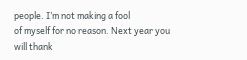people. I’m not making a fool
of myself for no reason. Next year you will thank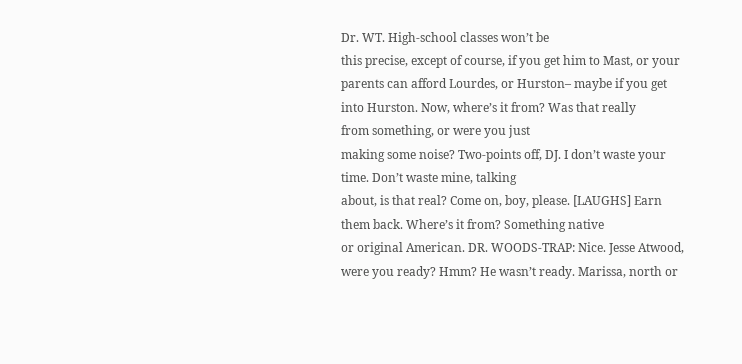Dr. WT. High-school classes won’t be
this precise, except of course, if you get him to Mast, or your
parents can afford Lourdes, or Hurston– maybe if you get into Hurston. Now, where’s it from? Was that really
from something, or were you just
making some noise? Two-points off, DJ. I don’t waste your time. Don’t waste mine, talking
about, is that real? Come on, boy, please. [LAUGHS] Earn them back. Where’s it from? Something native
or original American. DR. WOODS-TRAP: Nice. Jesse Atwood, were you ready? Hmm? He wasn’t ready. Marissa, north or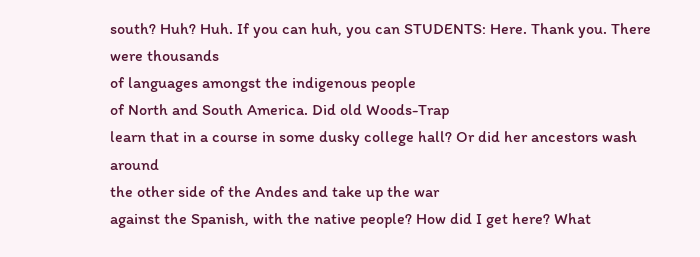south? Huh? Huh. If you can huh, you can STUDENTS: Here. Thank you. There were thousands
of languages amongst the indigenous people
of North and South America. Did old Woods-Trap
learn that in a course in some dusky college hall? Or did her ancestors wash around
the other side of the Andes and take up the war
against the Spanish, with the native people? How did I get here? What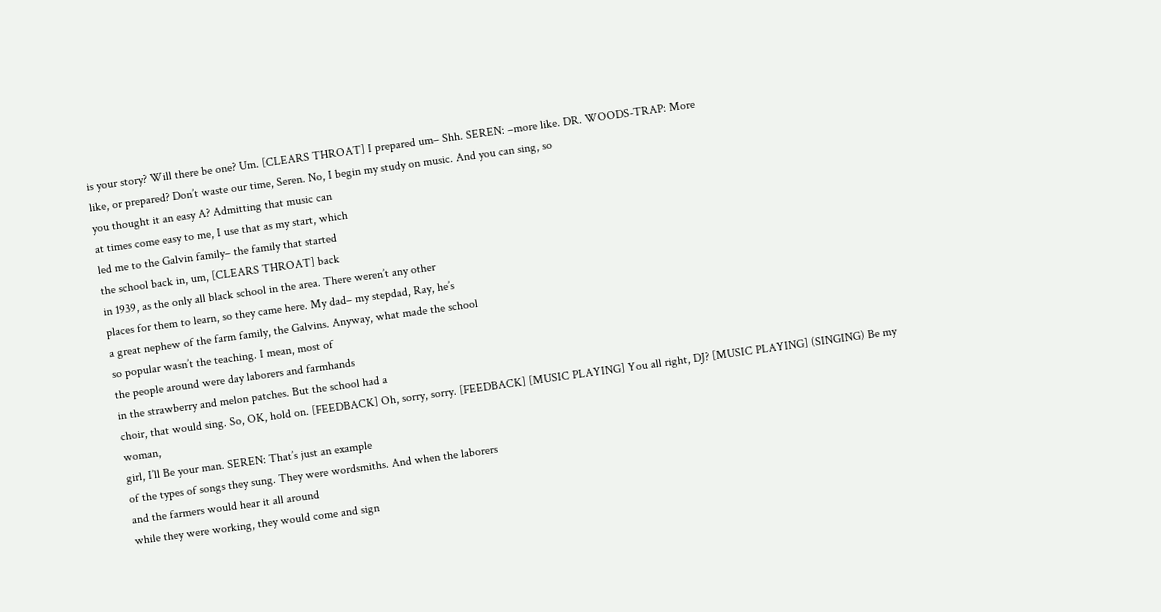is your story? Will there be one? Um. [CLEARS THROAT] I prepared um– Shh. SEREN: –more like. DR. WOODS-TRAP: More
like, or prepared? Don’t waste our time, Seren. No, I begin my study on music. And you can sing, so
you thought it an easy A? Admitting that music can
at times come easy to me, I use that as my start, which
led me to the Galvin family– the family that started
the school back in, um, [CLEARS THROAT] back
in 1939, as the only all black school in the area. There weren’t any other
places for them to learn, so they came here. My dad– my stepdad, Ray, he’s
a great nephew of the farm family, the Galvins. Anyway, what made the school
so popular wasn’t the teaching. I mean, most of
the people around were day laborers and farmhands
in the strawberry and melon patches. But the school had a
choir, that would sing. So, OK, hold on. [FEEDBACK] Oh, sorry, sorry. [FEEDBACK] [MUSIC PLAYING] You all right, DJ? [MUSIC PLAYING] (SINGING) Be my woman,
girl, I’ll Be your man. SEREN: That’s just an example
of the types of songs they sung. They were wordsmiths. And when the laborers
and the farmers would hear it all around
while they were working, they would come and sign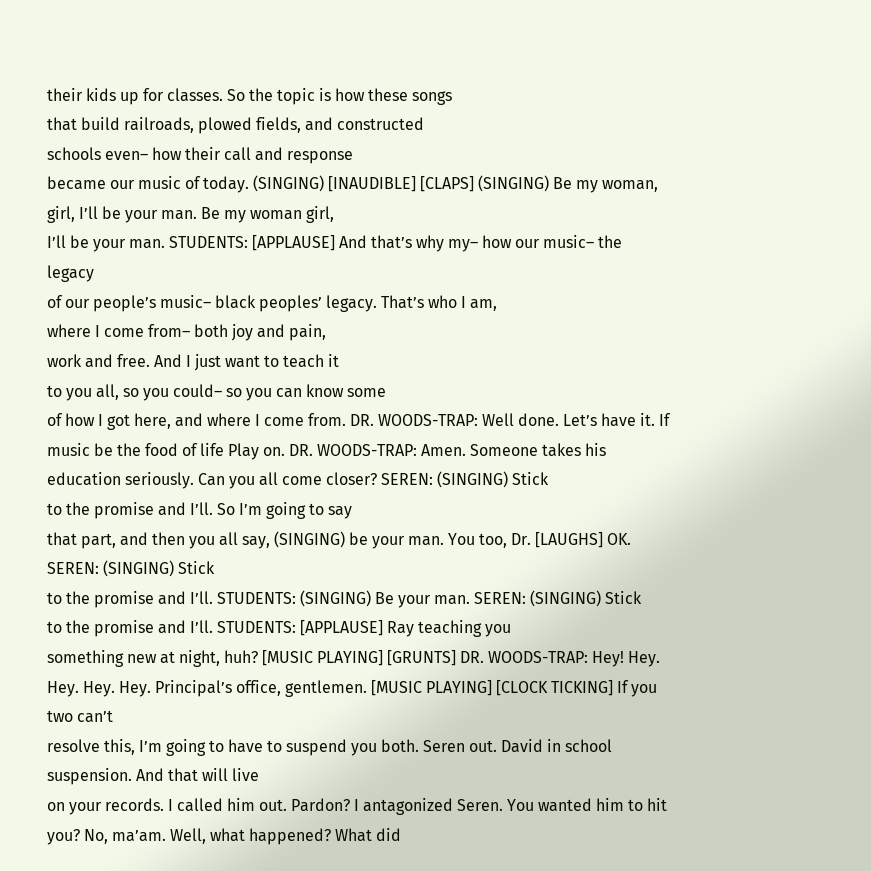their kids up for classes. So the topic is how these songs
that build railroads, plowed fields, and constructed
schools even– how their call and response
became our music of today. (SINGING) [INAUDIBLE] [CLAPS] (SINGING) Be my woman,
girl, I’ll be your man. Be my woman girl,
I’ll be your man. STUDENTS: [APPLAUSE] And that’s why my– how our music– the legacy
of our people’s music– black peoples’ legacy. That’s who I am,
where I come from– both joy and pain,
work and free. And I just want to teach it
to you all, so you could– so you can know some
of how I got here, and where I come from. DR. WOODS-TRAP: Well done. Let’s have it. If music be the food of life Play on. DR. WOODS-TRAP: Amen. Someone takes his
education seriously. Can you all come closer? SEREN: (SINGING) Stick
to the promise and I’ll. So I’m going to say
that part, and then you all say, (SINGING) be your man. You too, Dr. [LAUGHS] OK. SEREN: (SINGING) Stick
to the promise and I’ll. STUDENTS: (SINGING) Be your man. SEREN: (SINGING) Stick
to the promise and I’ll. STUDENTS: [APPLAUSE] Ray teaching you
something new at night, huh? [MUSIC PLAYING] [GRUNTS] DR. WOODS-TRAP: Hey! Hey.
Hey. Hey. Hey. Principal’s office, gentlemen. [MUSIC PLAYING] [CLOCK TICKING] If you two can’t
resolve this, I’m going to have to suspend you both. Seren out. David in school suspension. And that will live
on your records. I called him out. Pardon? I antagonized Seren. You wanted him to hit you? No, ma’am. Well, what happened? What did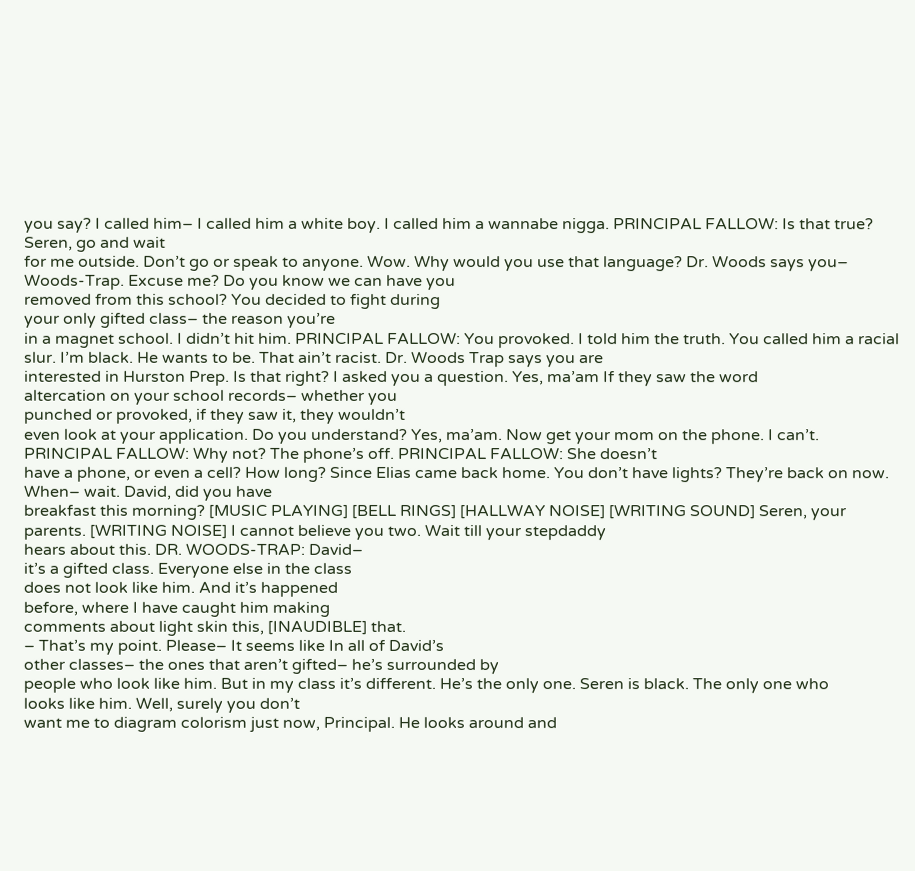you say? I called him– I called him a white boy. I called him a wannabe nigga. PRINCIPAL FALLOW: Is that true? Seren, go and wait
for me outside. Don’t go or speak to anyone. Wow. Why would you use that language? Dr. Woods says you– Woods-Trap. Excuse me? Do you know we can have you
removed from this school? You decided to fight during
your only gifted class– the reason you’re
in a magnet school. I didn’t hit him. PRINCIPAL FALLOW: You provoked. I told him the truth. You called him a racial slur. I’m black. He wants to be. That ain’t racist. Dr. Woods Trap says you are
interested in Hurston Prep. Is that right? I asked you a question. Yes, ma’am If they saw the word
altercation on your school records– whether you
punched or provoked, if they saw it, they wouldn’t
even look at your application. Do you understand? Yes, ma’am. Now get your mom on the phone. I can’t. PRINCIPAL FALLOW: Why not? The phone’s off. PRINCIPAL FALLOW: She doesn’t
have a phone, or even a cell? How long? Since Elias came back home. You don’t have lights? They’re back on now. When– wait. David, did you have
breakfast this morning? [MUSIC PLAYING] [BELL RINGS] [HALLWAY NOISE] [WRITING SOUND] Seren, your parents. [WRITING NOISE] I cannot believe you two. Wait till your stepdaddy
hears about this. DR. WOODS-TRAP: David–
it’s a gifted class. Everyone else in the class
does not look like him. And it’s happened
before, where I have caught him making
comments about light skin this, [INAUDIBLE] that.
– That’s my point. Please– It seems like In all of David’s
other classes– the ones that aren’t gifted– he’s surrounded by
people who look like him. But in my class it’s different. He’s the only one. Seren is black. The only one who
looks like him. Well, surely you don’t
want me to diagram colorism just now, Principal. He looks around and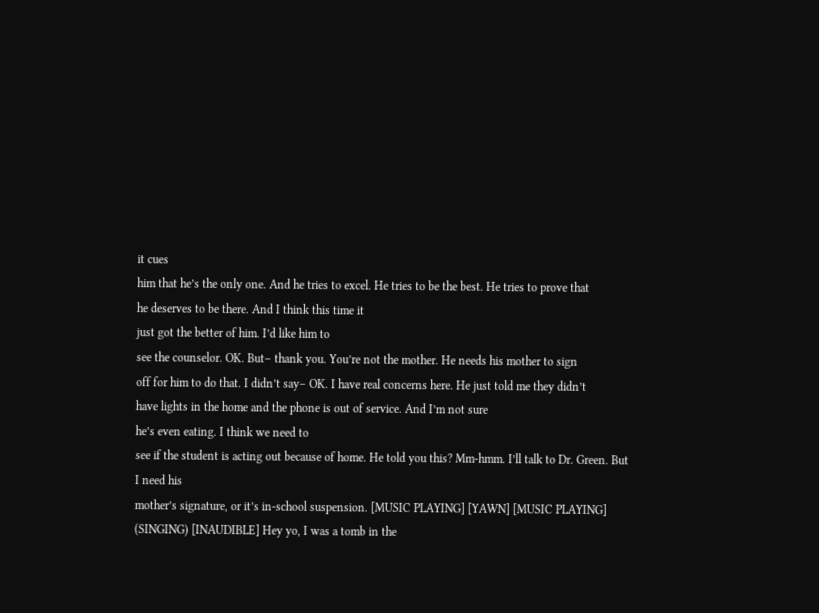it cues
him that he’s the only one. And he tries to excel. He tries to be the best. He tries to prove that
he deserves to be there. And I think this time it
just got the better of him. I’d like him to
see the counselor. OK. But– thank you. You’re not the mother. He needs his mother to sign
off for him to do that. I didn’t say– OK. I have real concerns here. He just told me they didn’t
have lights in the home and the phone is out of service. And I’m not sure
he’s even eating. I think we need to
see if the student is acting out because of home. He told you this? Mm-hmm. I’ll talk to Dr. Green. But I need his
mother’s signature, or it’s in-school suspension. [MUSIC PLAYING] [YAWN] [MUSIC PLAYING] (SINGING) [INAUDIBLE] Hey yo, I was a tomb in the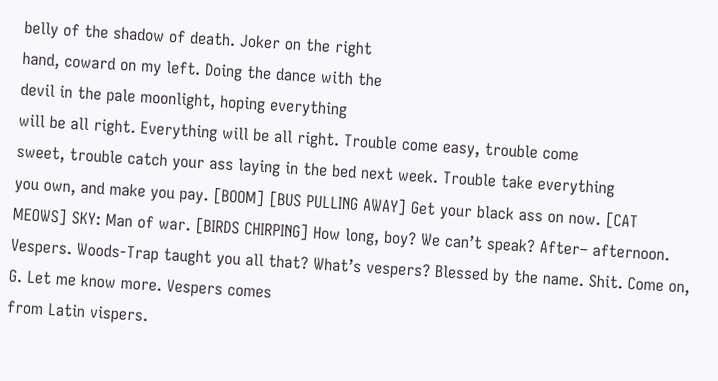belly of the shadow of death. Joker on the right
hand, coward on my left. Doing the dance with the
devil in the pale moonlight, hoping everything
will be all right. Everything will be all right. Trouble come easy, trouble come
sweet, trouble catch your ass laying in the bed next week. Trouble take everything
you own, and make you pay. [BOOM] [BUS PULLING AWAY] Get your black ass on now. [CAT MEOWS] SKY: Man of war. [BIRDS CHIRPING] How long, boy? We can’t speak? After– afternoon. Vespers. Woods-Trap taught you all that? What’s vespers? Blessed by the name. Shit. Come on, G. Let me know more. Vespers comes
from Latin vispers.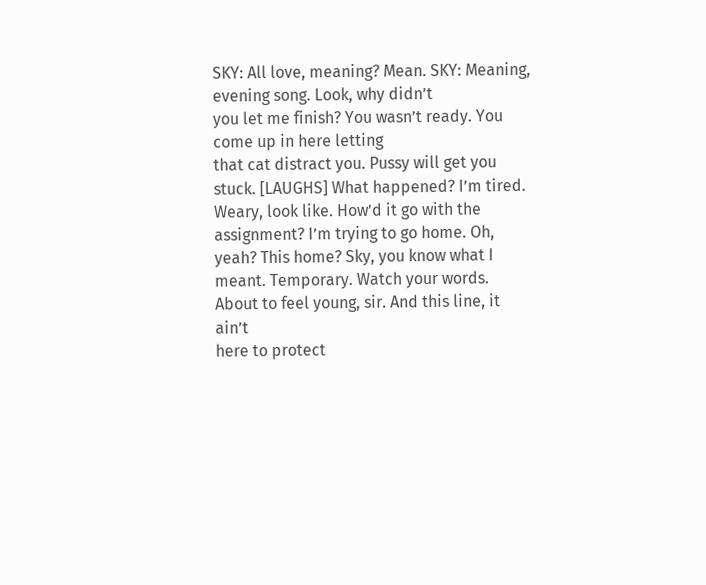SKY: All love, meaning? Mean. SKY: Meaning, evening song. Look, why didn’t
you let me finish? You wasn’t ready. You come up in here letting
that cat distract you. Pussy will get you stuck. [LAUGHS] What happened? I’m tired. Weary, look like. How’d it go with the assignment? I’m trying to go home. Oh, yeah? This home? Sky, you know what I meant. Temporary. Watch your words. About to feel young, sir. And this line, it ain’t
here to protect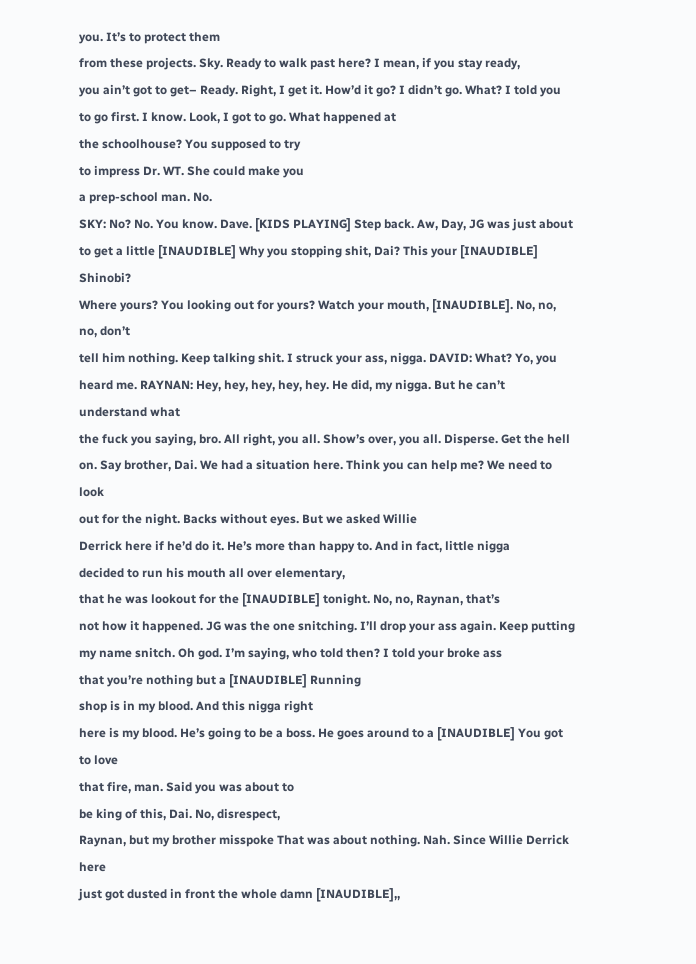you. It’s to protect them
from these projects. Sky. Ready to walk past here? I mean, if you stay ready,
you ain’t got to get– Ready. Right, I get it. How’d it go? I didn’t go. What? I told you to go first. I know. Look, I got to go. What happened at
the schoolhouse? You supposed to try
to impress Dr. WT. She could make you
a prep-school man. No.
SKY: No? No. You know. Dave. [KIDS PLAYING] Step back. Aw, Day, JG was just about
to get a little [INAUDIBLE] Why you stopping shit, Dai? This your [INAUDIBLE] Shinobi?
Where yours? You looking out for yours? Watch your mouth, [INAUDIBLE]. No, no, no, don’t
tell him nothing. Keep talking shit. I struck your ass, nigga. DAVID: What? Yo, you heard me. RAYNAN: Hey, hey, hey, hey, hey. He did, my nigga. But he can’t understand what
the fuck you saying, bro. All right, you all. Show’s over, you all. Disperse. Get the hell on. Say brother, Dai. We had a situation here. Think you can help me? We need to look
out for the night. Backs without eyes. But we asked Willie
Derrick here if he’d do it. He’s more than happy to. And in fact, little nigga
decided to run his mouth all over elementary,
that he was lookout for the [INAUDIBLE] tonight. No, no, Raynan, that’s
not how it happened. JG was the one snitching. I’ll drop your ass again. Keep putting my name snitch. Oh god. I’m saying, who told then? I told your broke ass
that you’re nothing but a [INAUDIBLE] Running
shop is in my blood. And this nigga right
here is my blood. He’s going to be a boss. He goes around to a [INAUDIBLE] You got to love
that fire, man. Said you was about to
be king of this, Dai. No, disrespect,
Raynan, but my brother misspoke That was about nothing. Nah. Since Willie Derrick here
just got dusted in front the whole damn [INAUDIBLE],,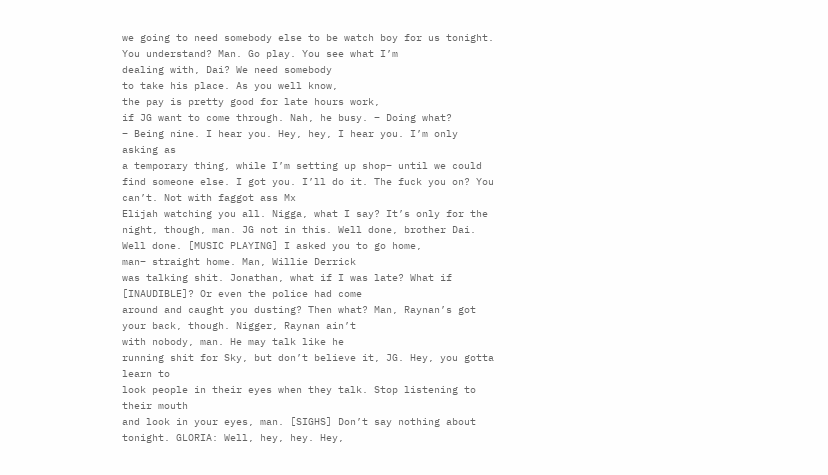we going to need somebody else to be watch boy for us tonight. You understand? Man. Go play. You see what I’m
dealing with, Dai? We need somebody
to take his place. As you well know,
the pay is pretty good for late hours work,
if JG want to come through. Nah, he busy. – Doing what?
– Being nine. I hear you. Hey, hey, I hear you. I’m only asking as
a temporary thing, while I’m setting up shop– until we could
find someone else. I got you. I’ll do it. The fuck you on? You can’t. Not with faggot ass Mx
Elijah watching you all. Nigga, what I say? It’s only for the
night, though, man. JG not in this. Well done, brother Dai. Well done. [MUSIC PLAYING] I asked you to go home,
man– straight home. Man, Willie Derrick
was talking shit. Jonathan, what if I was late? What if [INAUDIBLE]? Or even the police had come
around and caught you dusting? Then what? Man, Raynan’s got
your back, though. Nigger, Raynan ain’t
with nobody, man. He may talk like he
running shit for Sky, but don’t believe it, JG. Hey, you gotta learn to
look people in their eyes when they talk. Stop listening to their mouth
and look in your eyes, man. [SIGHS] Don’t say nothing about tonight. GLORIA: Well, hey, hey. Hey,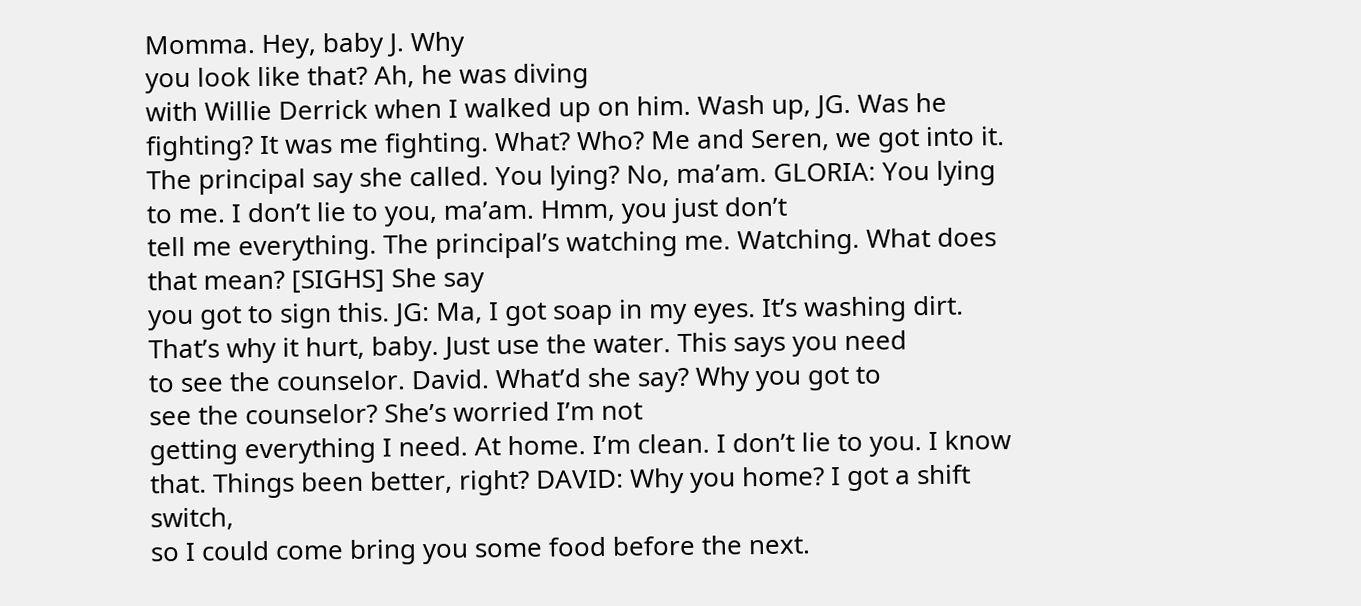Momma. Hey, baby J. Why
you look like that? Ah, he was diving
with Willie Derrick when I walked up on him. Wash up, JG. Was he fighting? It was me fighting. What? Who? Me and Seren, we got into it. The principal say she called. You lying? No, ma’am. GLORIA: You lying to me. I don’t lie to you, ma’am. Hmm, you just don’t
tell me everything. The principal’s watching me. Watching. What does that mean? [SIGHS] She say
you got to sign this. JG: Ma, I got soap in my eyes. It’s washing dirt. That’s why it hurt, baby. Just use the water. This says you need
to see the counselor. David. What’d she say? Why you got to
see the counselor? She’s worried I’m not
getting everything I need. At home. I’m clean. I don’t lie to you. I know that. Things been better, right? DAVID: Why you home? I got a shift switch,
so I could come bring you some food before the next.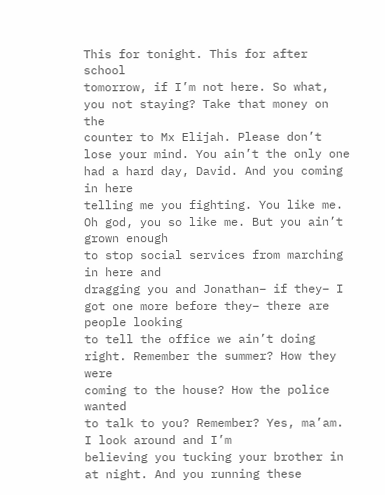This for tonight. This for after school
tomorrow, if I’m not here. So what, you not staying? Take that money on the
counter to Mx Elijah. Please don’t lose your mind. You ain’t the only one
had a hard day, David. And you coming in here
telling me you fighting. You like me. Oh god, you so like me. But you ain’t grown enough
to stop social services from marching in here and
dragging you and Jonathan– if they– I got one more before they– there are people looking
to tell the office we ain’t doing right. Remember the summer? How they were
coming to the house? How the police wanted
to talk to you? Remember? Yes, ma’am. I look around and I’m
believing you tucking your brother in at night. And you running these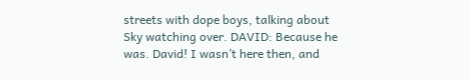streets with dope boys, talking about Sky watching over. DAVID: Because he was. David! I wasn’t here then, and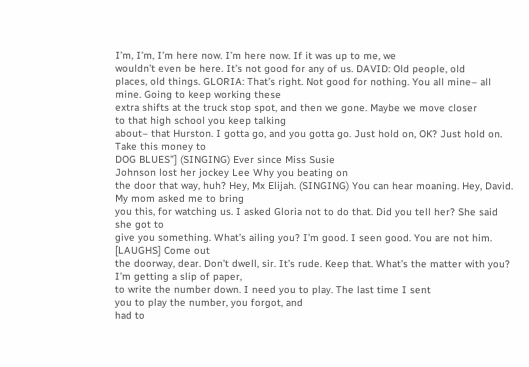I’m, I’m, I’m here now. I’m here now. If it was up to me, we
wouldn’t even be here. It’s not good for any of us. DAVID: Old people, old
places, old things. GLORIA: That’s right. Not good for nothing. You all mine– all mine. Going to keep working these
extra shifts at the truck stop spot, and then we gone. Maybe we move closer
to that high school you keep talking
about– that Hurston. I gotta go, and you gotta go. Just hold on, OK? Just hold on. Take this money to
DOG BLUES”] (SINGING) Ever since Miss Susie
Johnson lost her jockey Lee Why you beating on
the door that way, huh? Hey, Mx Elijah. (SINGING) You can hear moaning. Hey, David. My mom asked me to bring
you this, for watching us. I asked Gloria not to do that. Did you tell her? She said she got to
give you something. What’s ailing you? I’m good. I seen good. You are not him. [LAUGHS] Come out
the doorway, dear. Don’t dwell, sir. It’s rude. Keep that. What’s the matter with you? I’m getting a slip of paper,
to write the number down. I need you to play. The last time I sent
you to play the number, you forgot, and
had to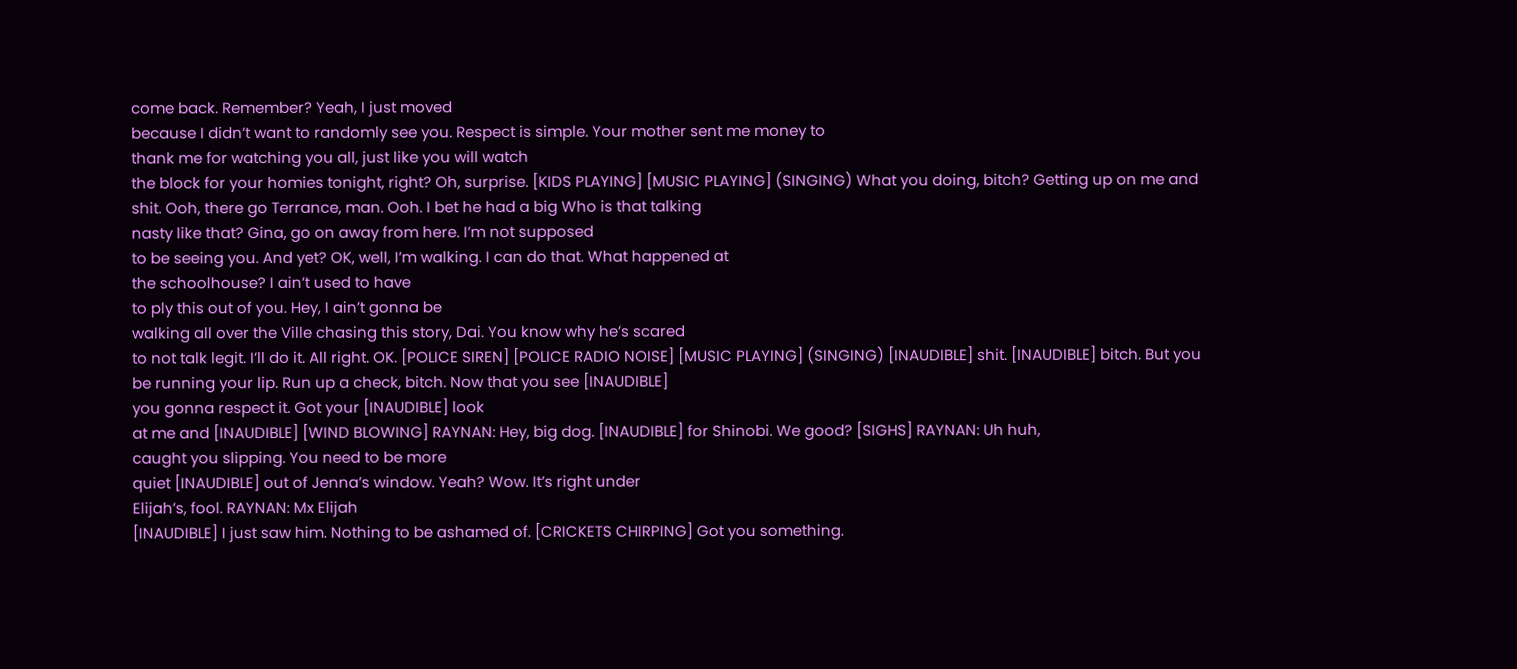come back. Remember? Yeah, I just moved
because I didn’t want to randomly see you. Respect is simple. Your mother sent me money to
thank me for watching you all, just like you will watch
the block for your homies tonight, right? Oh, surprise. [KIDS PLAYING] [MUSIC PLAYING] (SINGING) What you doing, bitch? Getting up on me and shit. Ooh, there go Terrance, man. Ooh. I bet he had a big Who is that talking
nasty like that? Gina, go on away from here. I’m not supposed
to be seeing you. And yet? OK, well, I’m walking. I can do that. What happened at
the schoolhouse? I ain’t used to have
to ply this out of you. Hey, I ain’t gonna be
walking all over the Ville chasing this story, Dai. You know why he’s scared
to not talk legit. I’ll do it. All right. OK. [POLICE SIREN] [POLICE RADIO NOISE] [MUSIC PLAYING] (SINGING) [INAUDIBLE] shit. [INAUDIBLE] bitch. But you be running your lip. Run up a check, bitch. Now that you see [INAUDIBLE]
you gonna respect it. Got your [INAUDIBLE] look
at me and [INAUDIBLE] [WIND BLOWING] RAYNAN: Hey, big dog. [INAUDIBLE] for Shinobi. We good? [SIGHS] RAYNAN: Uh huh,
caught you slipping. You need to be more
quiet [INAUDIBLE] out of Jenna’s window. Yeah? Wow. It’s right under
Elijah’s, fool. RAYNAN: Mx Elijah
[INAUDIBLE] I just saw him. Nothing to be ashamed of. [CRICKETS CHIRPING] Got you something.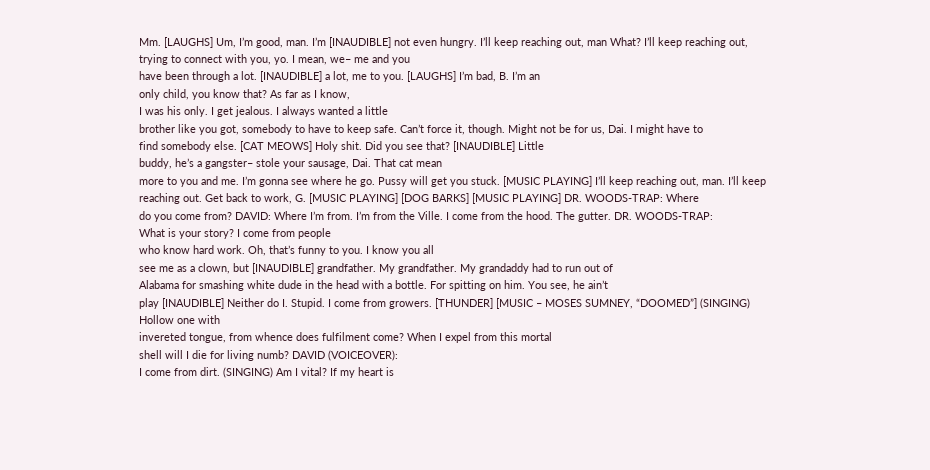Mm. [LAUGHS] Um, I’m good, man. I’m [INAUDIBLE] not even hungry. I’ll keep reaching out, man What? I’ll keep reaching out,
trying to connect with you, yo. I mean, we– me and you
have been through a lot. [INAUDIBLE] a lot, me to you. [LAUGHS] I’m bad, B. I’m an
only child, you know that? As far as I know,
I was his only. I get jealous. I always wanted a little
brother like you got, somebody to have to keep safe. Can’t force it, though. Might not be for us, Dai. I might have to
find somebody else. [CAT MEOWS] Holy shit. Did you see that? [INAUDIBLE] Little
buddy, he’s a gangster– stole your sausage, Dai. That cat mean
more to you and me. I’m gonna see where he go. Pussy will get you stuck. [MUSIC PLAYING] I’ll keep reaching out, man. I’ll keep reaching out. Get back to work, G. [MUSIC PLAYING] [DOG BARKS] [MUSIC PLAYING] DR. WOODS-TRAP: Where
do you come from? DAVID: Where I’m from. I’m from the Ville. I come from the hood. The gutter. DR. WOODS-TRAP:
What is your story? I come from people
who know hard work. Oh, that’s funny to you. I know you all
see me as a clown, but [INAUDIBLE] grandfather. My grandfather. My grandaddy had to run out of
Alabama for smashing white dude in the head with a bottle. For spitting on him. You see, he ain’t
play [INAUDIBLE] Neither do I. Stupid. I come from growers. [THUNDER] [MUSIC – MOSES SUMNEY, “DOOMED”] (SINGING) Hollow one with
invereted tongue, from whence does fulfilment come? When I expel from this mortal
shell will I die for living numb? DAVID (VOICEOVER):
I come from dirt. (SINGING) Am I vital? If my heart is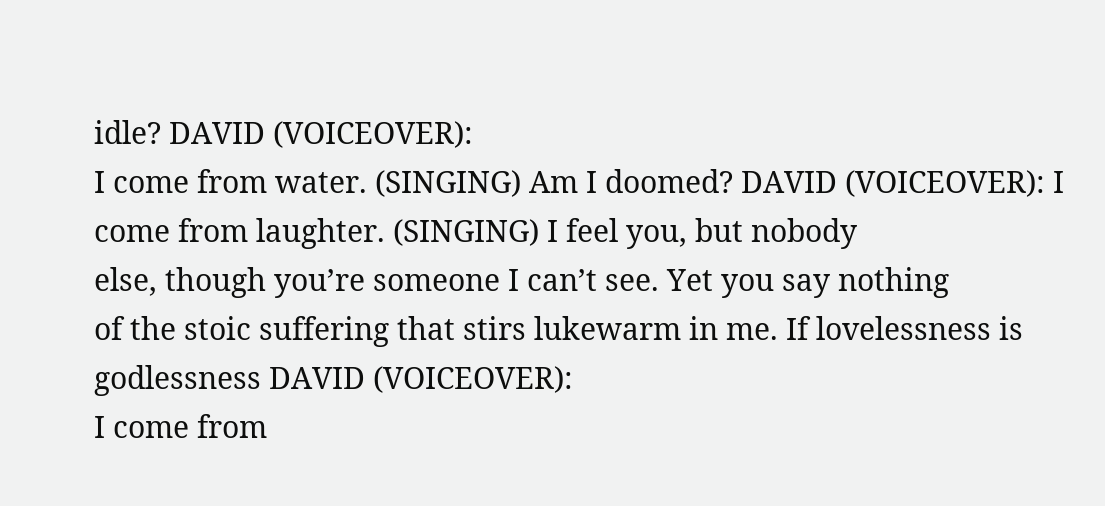idle? DAVID (VOICEOVER):
I come from water. (SINGING) Am I doomed? DAVID (VOICEOVER): I
come from laughter. (SINGING) I feel you, but nobody
else, though you’re someone I can’t see. Yet you say nothing
of the stoic suffering that stirs lukewarm in me. If lovelessness is godlessness DAVID (VOICEOVER):
I come from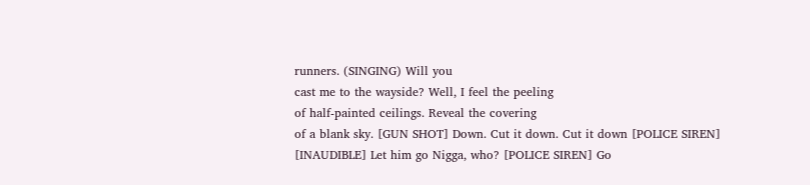runners. (SINGING) Will you
cast me to the wayside? Well, I feel the peeling
of half-painted ceilings. Reveal the covering
of a blank sky. [GUN SHOT] Down. Cut it down. Cut it down [POLICE SIREN] [INAUDIBLE] Let him go Nigga, who? [POLICE SIREN] Go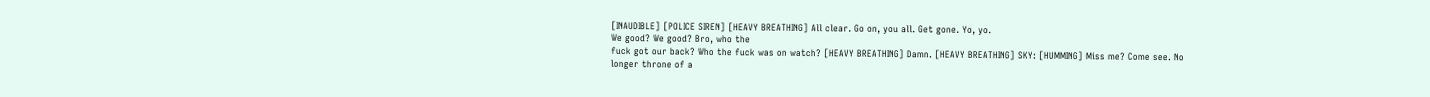[INAUDIBLE] [POLICE SIREN] [HEAVY BREATHING] All clear. Go on, you all. Get gone. Yo, yo.
We good? We good? Bro, who the
fuck got our back? Who the fuck was on watch? [HEAVY BREATHING] Damn. [HEAVY BREATHING] SKY: [HUMMING] Miss me? Come see. No longer throne of a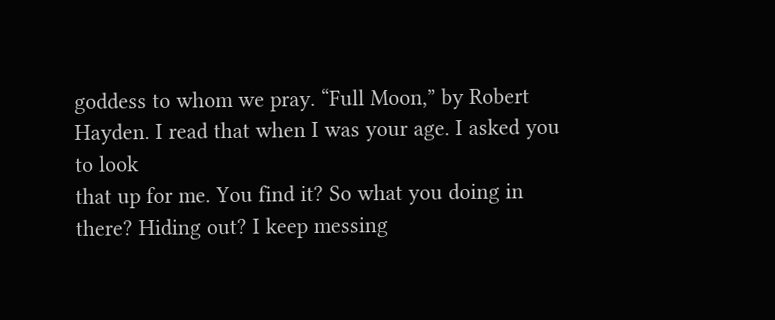goddess to whom we pray. “Full Moon,” by Robert Hayden. I read that when I was your age. I asked you to look
that up for me. You find it? So what you doing in there? Hiding out? I keep messing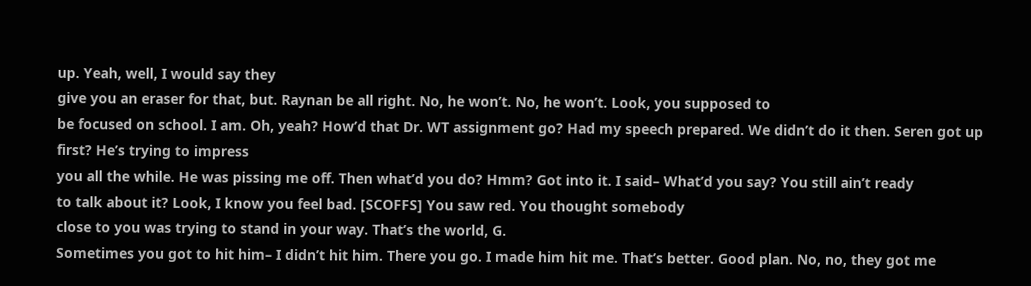up. Yeah, well, I would say they
give you an eraser for that, but. Raynan be all right. No, he won’t. No, he won’t. Look, you supposed to
be focused on school. I am. Oh, yeah? How’d that Dr. WT assignment go? Had my speech prepared. We didn’t do it then. Seren got up first? He’s trying to impress
you all the while. He was pissing me off. Then what’d you do? Hmm? Got into it. I said– What’d you say? You still ain’t ready
to talk about it? Look, I know you feel bad. [SCOFFS] You saw red. You thought somebody
close to you was trying to stand in your way. That’s the world, G.
Sometimes you got to hit him– I didn’t hit him. There you go. I made him hit me. That’s better. Good plan. No, no, they got me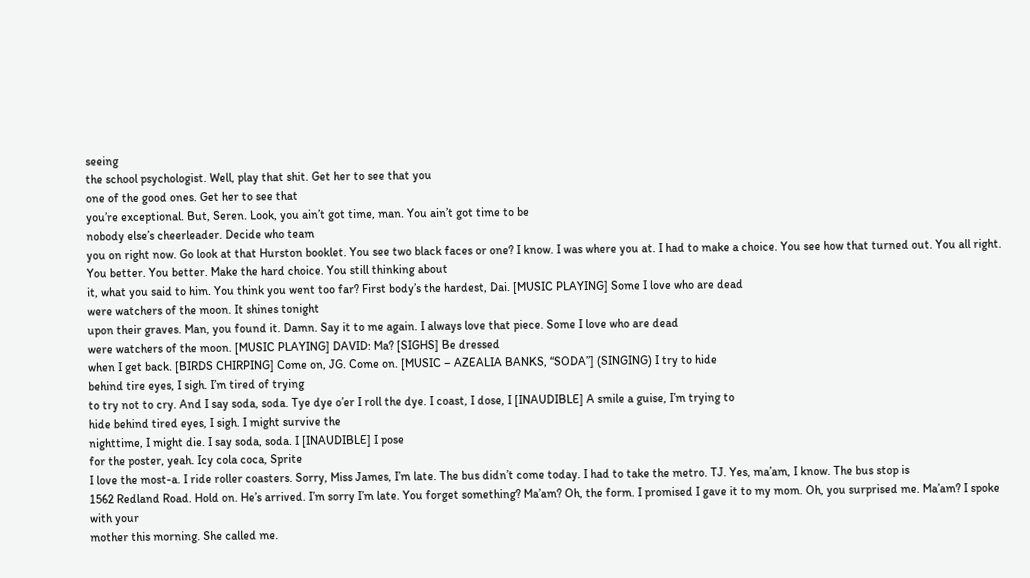seeing
the school psychologist. Well, play that shit. Get her to see that you
one of the good ones. Get her to see that
you’re exceptional. But, Seren. Look, you ain’t got time, man. You ain’t got time to be
nobody else’s cheerleader. Decide who team
you on right now. Go look at that Hurston booklet. You see two black faces or one? I know. I was where you at. I had to make a choice. You see how that turned out. You all right. You better. You better. Make the hard choice. You still thinking about
it, what you said to him. You think you went too far? First body’s the hardest, Dai. [MUSIC PLAYING] Some I love who are dead
were watchers of the moon. It shines tonight
upon their graves. Man, you found it. Damn. Say it to me again. I always love that piece. Some I love who are dead
were watchers of the moon. [MUSIC PLAYING] DAVID: Ma? [SIGHS] Be dressed
when I get back. [BIRDS CHIRPING] Come on, JG. Come on. [MUSIC – AZEALIA BANKS, “SODA”] (SINGING) I try to hide
behind tire eyes, I sigh. I’m tired of trying
to try not to cry. And I say soda, soda. Tye dye o’er I roll the dye. I coast, I dose, I [INAUDIBLE] A smile a guise, I’m trying to
hide behind tired eyes, I sigh. I might survive the
nighttime, I might die. I say soda, soda. I [INAUDIBLE] I pose
for the poster, yeah. Icy cola coca, Sprite
I love the most-a. I ride roller coasters. Sorry, Miss James, I’m late. The bus didn’t come today. I had to take the metro. TJ. Yes, ma’am, I know. The bus stop is
1562 Redland Road. Hold on. He’s arrived. I’m sorry I’m late. You forget something? Ma’am? Oh, the form. I promised I gave it to my mom. Oh, you surprised me. Ma’am? I spoke with your
mother this morning. She called me.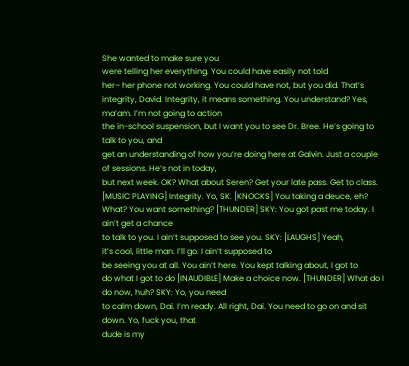She wanted to make sure you
were telling her everything. You could have easily not told
her– her phone not working. You could have not, but you did. That’s integrity, David. Integrity, it means something. You understand? Yes, ma’am. I’m not going to action
the in-school suspension, but I want you to see Dr. Bree. He’s going to talk to you, and
get an understanding of how you’re doing here at Galvin. Just a couple of sessions. He’s not in today,
but next week. OK? What about Seren? Get your late pass. Get to class. [MUSIC PLAYING] Integrity. Yo, SK. [KNOCKS] You taking a deuce, eh? What? You want something? [THUNDER] SKY: You got past me today. I ain’t get a chance
to talk to you. I ain’t supposed to see you. SKY: [LAUGHS] Yeah,
it’s cool, little man. I’ll go. I ain’t supposed to
be seeing you at all. You ain’t here. You kept talking about, I got to
do what I got to do [INAUDIBLE] Make a choice now. [THUNDER] What do I do now, huh? SKY: Yo, you need
to calm down, Dai. I’m ready. All right, Dai. You need to go on and sit down. Yo, fuck you, that
dude is my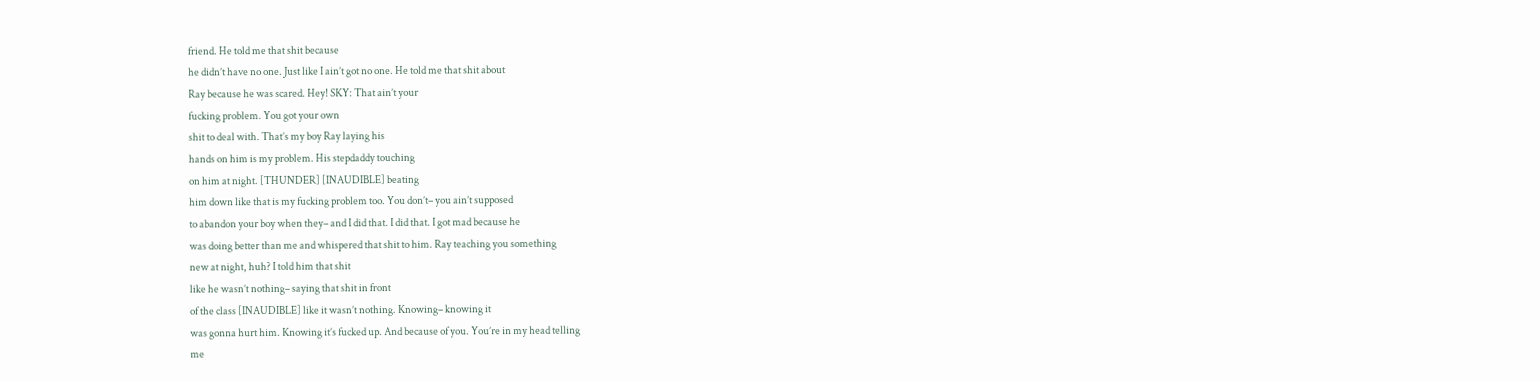friend. He told me that shit because
he didn’t have no one. Just like I ain’t got no one. He told me that shit about
Ray because he was scared. Hey! SKY: That ain’t your
fucking problem. You got your own
shit to deal with. That’s my boy Ray laying his
hands on him is my problem. His stepdaddy touching
on him at night. [THUNDER] [INAUDIBLE] beating
him down like that is my fucking problem too. You don’t– you ain’t supposed
to abandon your boy when they– and I did that. I did that. I got mad because he
was doing better than me and whispered that shit to him. Ray teaching you something
new at night, huh? I told him that shit
like he wasn’t nothing– saying that shit in front
of the class [INAUDIBLE] like it wasn’t nothing. Knowing– knowing it
was gonna hurt him. Knowing it’s fucked up. And because of you. You’re in my head telling
me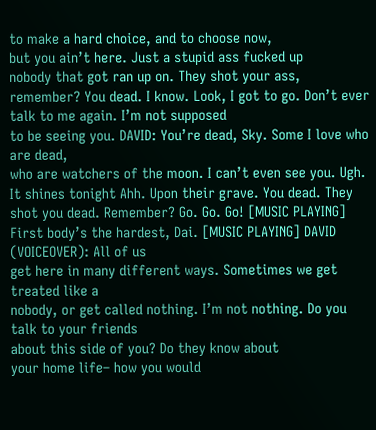to make a hard choice, and to choose now,
but you ain’t here. Just a stupid ass fucked up
nobody that got ran up on. They shot your ass, remember? You dead. I know. Look, I got to go. Don’t ever talk to me again. I’m not supposed
to be seeing you. DAVID: You’re dead, Sky. Some I love who are dead,
who are watchers of the moon. I can’t even see you. Ugh. It shines tonight Ahh. Upon their grave. You dead. They shot you dead. Remember? Go. Go. Go! [MUSIC PLAYING] First body’s the hardest, Dai. [MUSIC PLAYING] DAVID (VOICEOVER): All of us
get here in many different ways. Sometimes we get treated like a
nobody, or get called nothing. I’m not nothing. Do you talk to your friends
about this side of you? Do they know about
your home life– how you would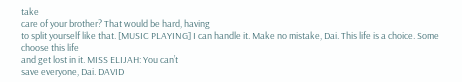take
care of your brother? That would be hard, having
to split yourself like that. [MUSIC PLAYING] I can handle it. Make no mistake, Dai. This life is a choice. Some choose this life
and get lost in it. MISS ELIJAH: You can’t
save everyone, Dai. DAVID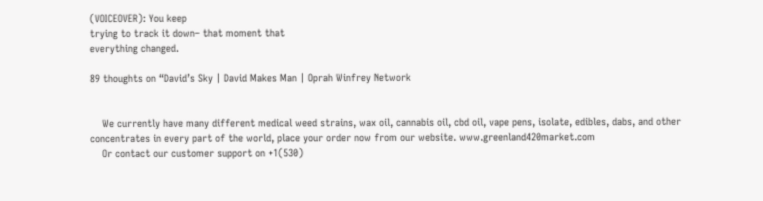(VOICEOVER): You keep
trying to track it down– that moment that
everything changed.

89 thoughts on “David’s Sky | David Makes Man | Oprah Winfrey Network


    We currently have many different medical weed strains, wax oil, cannabis oil, cbd oil, vape pens, isolate, edibles, dabs, and other concentrates in every part of the world, place your order now from our website. www.greenland420market.com
    Or contact our customer support on +1(530)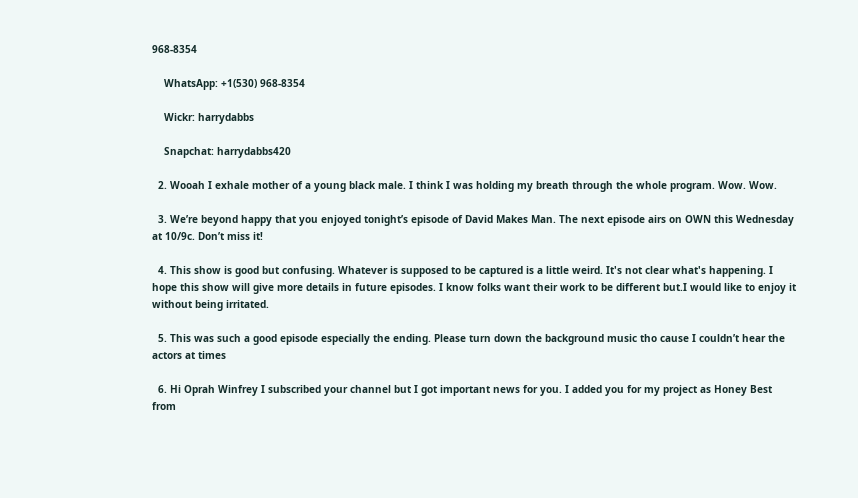968-8354

    WhatsApp: +1(530) 968-8354

    Wickr: harrydabbs

    Snapchat: harrydabbs420

  2. Wooah I exhale mother of a young black male. I think I was holding my breath through the whole program. Wow. Wow.

  3. We’re beyond happy that you enjoyed tonight’s episode of David Makes Man. The next episode airs on OWN this Wednesday at 10/9c. Don’t miss it!

  4. This show is good but confusing. Whatever is supposed to be captured is a little weird. It's not clear what's happening. I hope this show will give more details in future episodes. I know folks want their work to be different but.I would like to enjoy it without being irritated.

  5. This was such a good episode especially the ending. Please turn down the background music tho cause I couldn’t hear the actors at times

  6. Hi Oprah Winfrey I subscribed your channel but I got important news for you. I added you for my project as Honey Best from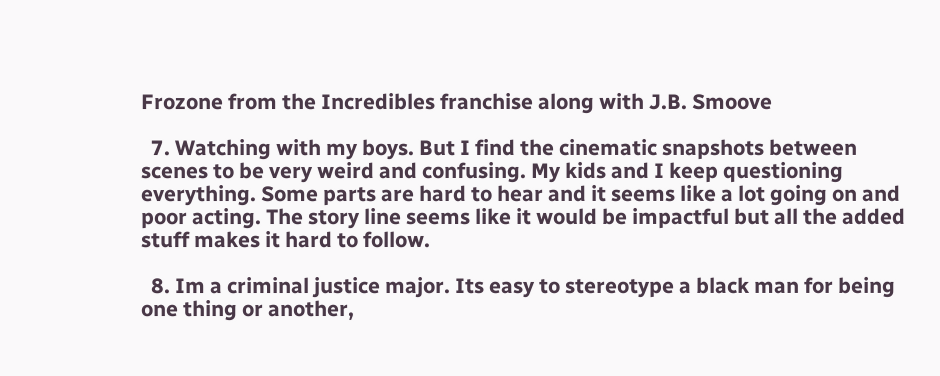Frozone from the Incredibles franchise along with J.B. Smoove

  7. Watching with my boys. But I find the cinematic snapshots between scenes to be very weird and confusing. My kids and I keep questioning everything. Some parts are hard to hear and it seems like a lot going on and poor acting. The story line seems like it would be impactful but all the added stuff makes it hard to follow.

  8. Im a criminal justice major. Its easy to stereotype a black man for being one thing or another,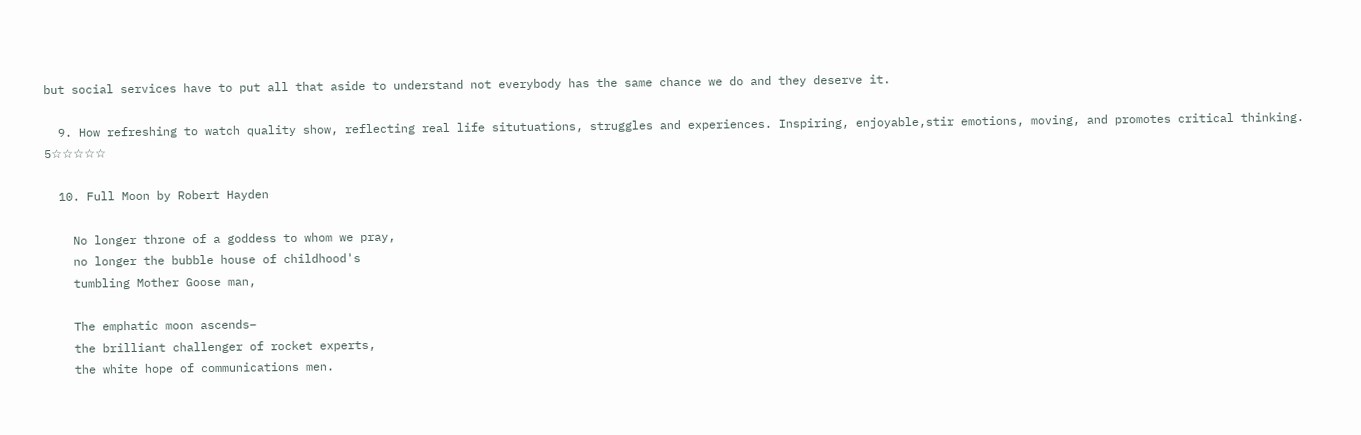but social services have to put all that aside to understand not everybody has the same chance we do and they deserve it.

  9. How refreshing to watch quality show, reflecting real life situtuations, struggles and experiences. Inspiring, enjoyable,stir emotions, moving, and promotes critical thinking. 5☆☆☆☆☆

  10. Full Moon by Robert Hayden

    No longer throne of a goddess to whom we pray,
    no longer the bubble house of childhood's
    tumbling Mother Goose man,

    The emphatic moon ascends–
    the brilliant challenger of rocket experts,
    the white hope of communications men.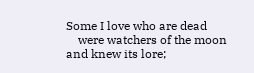Some I love who are dead
    were watchers of the moon and knew its lore;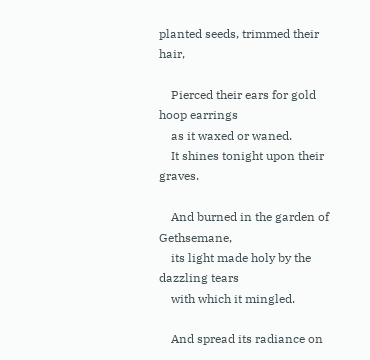planted seeds, trimmed their hair,

    Pierced their ears for gold hoop earrings
    as it waxed or waned.
    It shines tonight upon their graves.

    And burned in the garden of Gethsemane,
    its light made holy by the dazzling tears
    with which it mingled.

    And spread its radiance on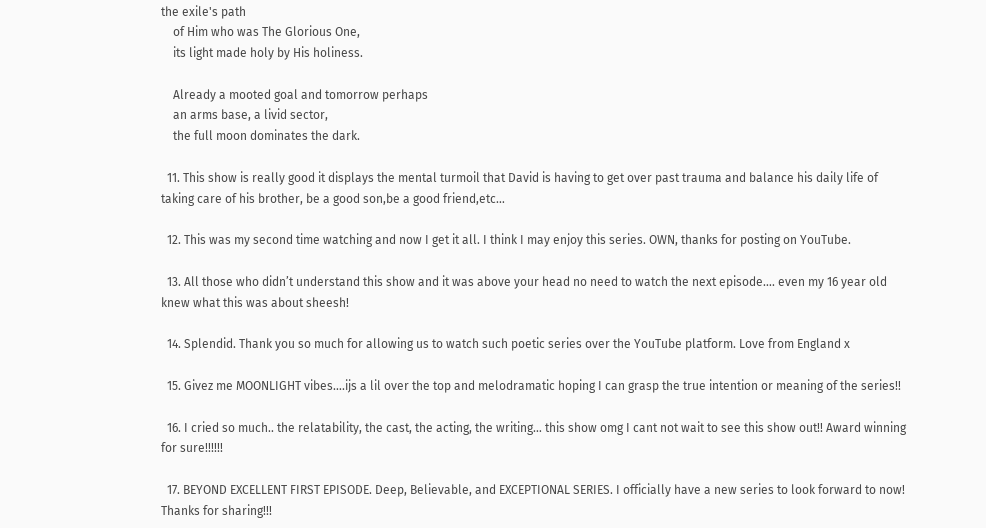the exile's path
    of Him who was The Glorious One,
    its light made holy by His holiness.

    Already a mooted goal and tomorrow perhaps
    an arms base, a livid sector,
    the full moon dominates the dark.

  11. This show is really good it displays the mental turmoil that David is having to get over past trauma and balance his daily life of taking care of his brother, be a good son,be a good friend,etc…

  12. This was my second time watching and now I get it all. I think I may enjoy this series. OWN, thanks for posting on YouTube.

  13. All those who didn’t understand this show and it was above your head no need to watch the next episode…. even my 16 year old knew what this was about sheesh!

  14. Splendid. Thank you so much for allowing us to watch such poetic series over the YouTube platform. Love from England x

  15. Givez me MOONLIGHT vibes….ijs a lil over the top and melodramatic hoping I can grasp the true intention or meaning of the series!!

  16. I cried so much.. the relatability, the cast, the acting, the writing… this show omg I cant not wait to see this show out!! Award winning for sure!!!!!!

  17. BEYOND EXCELLENT FIRST EPISODE. Deep, Believable, and EXCEPTIONAL SERIES. I officially have a new series to look forward to now! Thanks for sharing!!!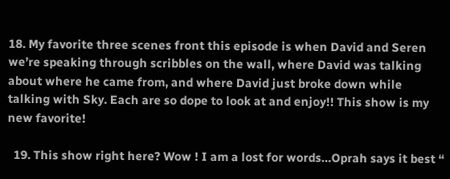18. My favorite three scenes front this episode is when David and Seren we’re speaking through scribbles on the wall, where David was talking about where he came from, and where David just broke down while talking with Sky. Each are so dope to look at and enjoy!! This show is my new favorite!

  19. This show right here? Wow ! I am a lost for words…Oprah says it best “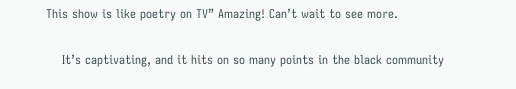This show is like poetry on TV” Amazing! Can’t wait to see more.

    It’s captivating, and it hits on so many points in the black community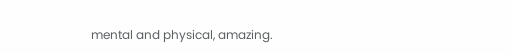mental and physical, amazing.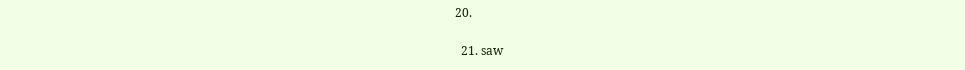20.

  21. saw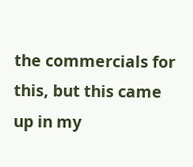the commercials for this, but this came up in my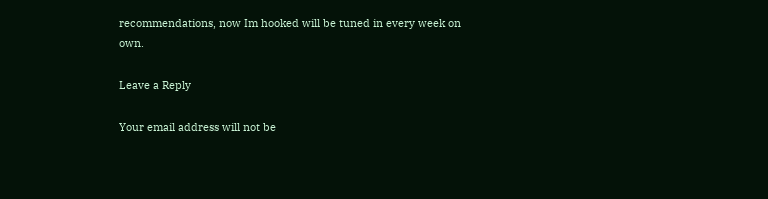recommendations, now Im hooked will be tuned in every week on own.

Leave a Reply

Your email address will not be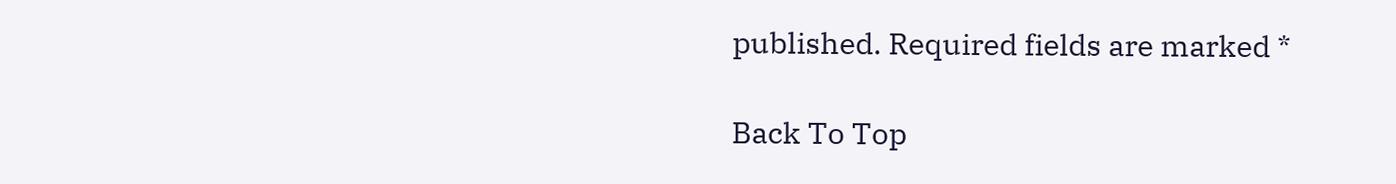published. Required fields are marked *

Back To Top